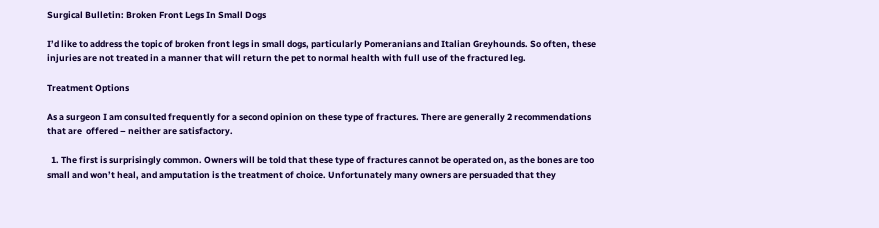Surgical Bulletin: Broken Front Legs In Small Dogs

I’d like to address the topic of broken front legs in small dogs, particularly Pomeranians and Italian Greyhounds. So often, these injuries are not treated in a manner that will return the pet to normal health with full use of the fractured leg.

Treatment Options

As a surgeon I am consulted frequently for a second opinion on these type of fractures. There are generally 2 recommendations that are  offered – neither are satisfactory.

  1. The first is surprisingly common. Owners will be told that these type of fractures cannot be operated on, as the bones are too small and won’t heal, and amputation is the treatment of choice. Unfortunately many owners are persuaded that they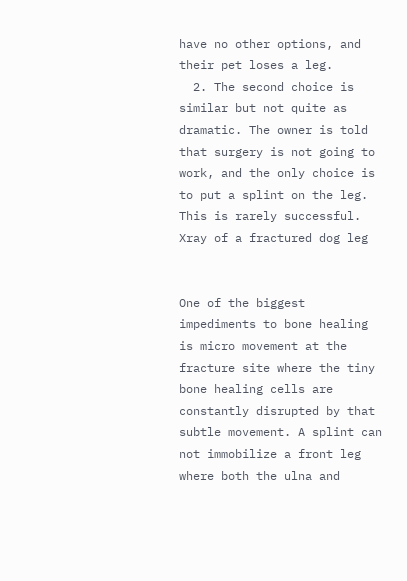have no other options, and their pet loses a leg.
  2. The second choice is similar but not quite as dramatic. The owner is told that surgery is not going to work, and the only choice is to put a splint on the leg. This is rarely successful.
Xray of a fractured dog leg


One of the biggest impediments to bone healing is micro movement at the fracture site where the tiny bone healing cells are constantly disrupted by that subtle movement. A splint can not immobilize a front leg where both the ulna and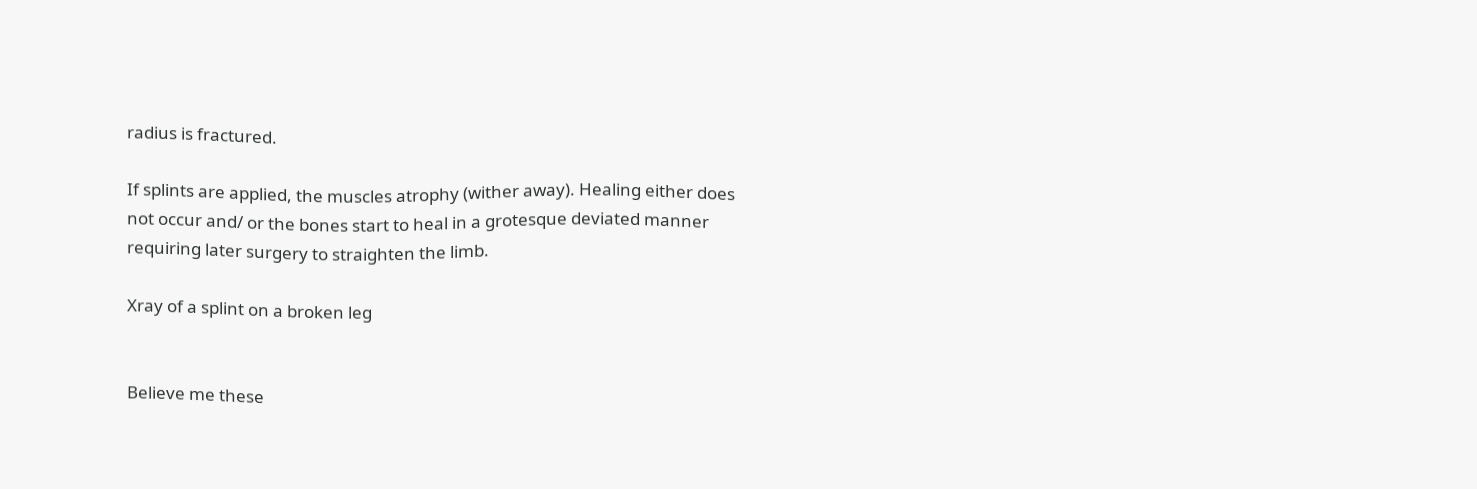radius is fractured.

If splints are applied, the muscles atrophy (wither away). Healing either does not occur and/ or the bones start to heal in a grotesque deviated manner requiring later surgery to straighten the limb.

Xray of a splint on a broken leg


Believe me these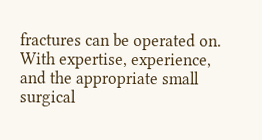fractures can be operated on. With expertise, experience, and the appropriate small surgical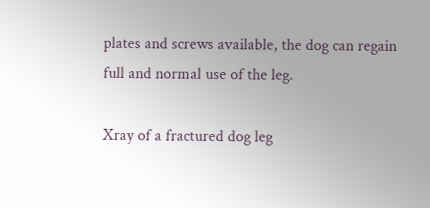plates and screws available, the dog can regain full and normal use of the leg.

Xray of a fractured dog leg